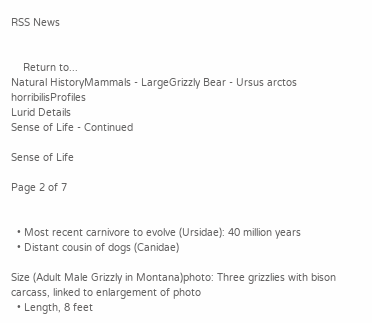RSS News


    Return to...
Natural HistoryMammals - LargeGrizzly Bear - Ursus arctos horribilisProfiles
Lurid Details
Sense of Life - Continued

Sense of Life

Page 2 of 7


  • Most recent carnivore to evolve (Ursidae): 40 million years
  • Distant cousin of dogs (Canidae)

Size (Adult Male Grizzly in Montana)photo: Three grizzlies with bison carcass, linked to enlargement of photo
  • Length, 8 feet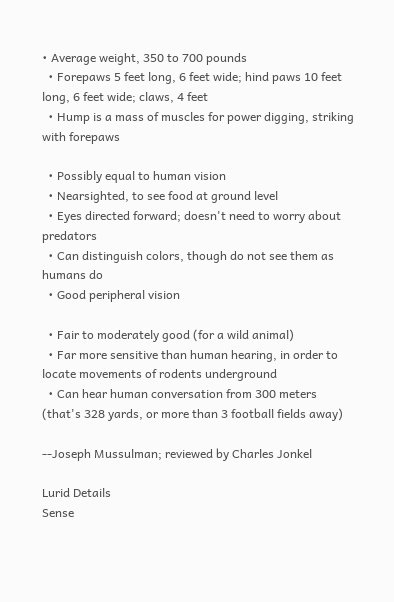• Average weight, 350 to 700 pounds
  • Forepaws 5 feet long, 6 feet wide; hind paws 10 feet long, 6 feet wide; claws, 4 feet
  • Hump is a mass of muscles for power digging, striking with forepaws

  • Possibly equal to human vision
  • Nearsighted, to see food at ground level
  • Eyes directed forward; doesn't need to worry about predators
  • Can distinguish colors, though do not see them as humans do
  • Good peripheral vision

  • Fair to moderately good (for a wild animal)
  • Far more sensitive than human hearing, in order to locate movements of rodents underground
  • Can hear human conversation from 300 meters (that's 328 yards, or more than 3 football fields away)

--Joseph Mussulman; reviewed by Charles Jonkel

Lurid Details
Sense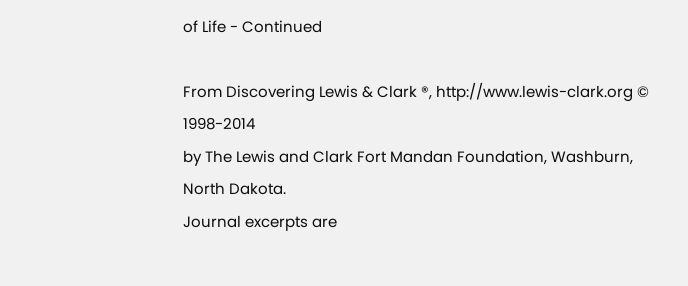of Life - Continued

From Discovering Lewis & Clark ®, http://www.lewis-clark.org © 1998-2014
by The Lewis and Clark Fort Mandan Foundation, Washburn, North Dakota.
Journal excerpts are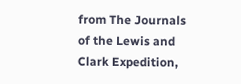from The Journals of the Lewis and Clark Expedition,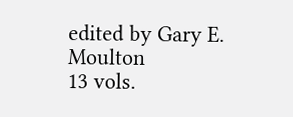edited by Gary E. Moulton
13 vols.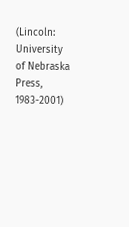(Lincoln: University of Nebraska Press, 1983-2001)